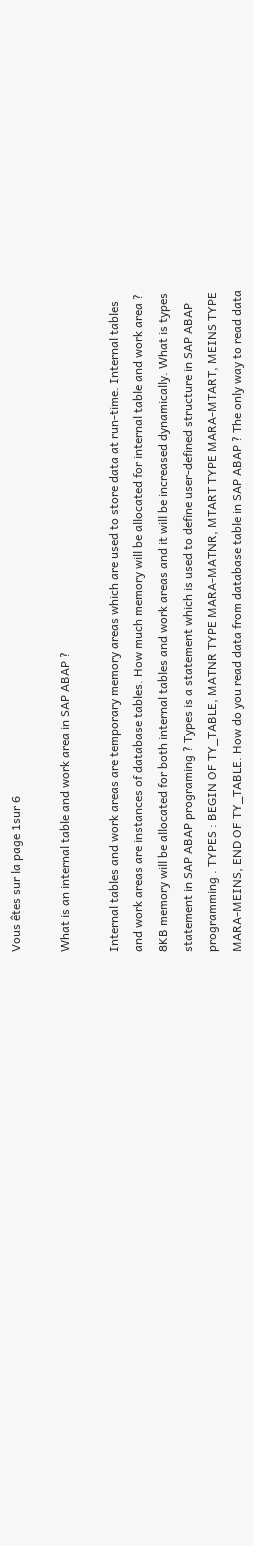Vous êtes sur la page 1sur 6

What is an internal table and work area in SAP ABAP ?

Internal tables and work areas are temporary memory areas which are used to store data at run-time. Internal tables and work areas are instances of database tables. How much memory will be allocated for internal table and work area ? 8KB memory will be allocated for both internal tables and work areas and it will be increased dynamically. What is types statement in SAP ABAP programing ? Types is a statement which is used to define user-defined structure in SAP ABAP programming . TYPES : BEGIN OF TY_TABLE, MATNR TYPE MARA-MATNR, MTART TYPE MARA-MTART, MEINS TYPE MARA-MEINS, END OF TY_TABLE. How do you read data from database table in SAP ABAP ? The only way to read data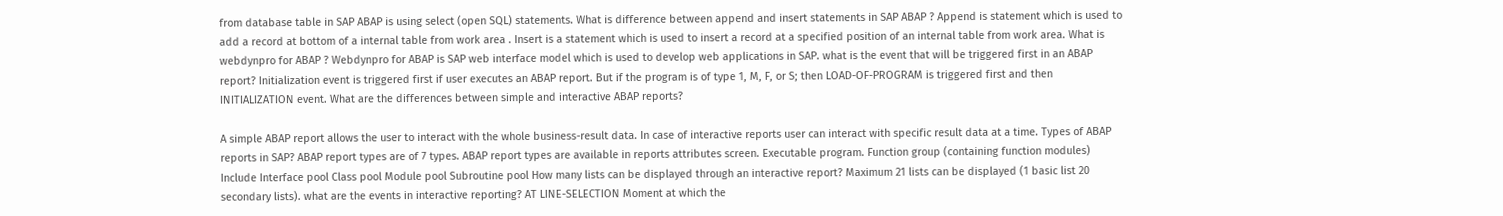from database table in SAP ABAP is using select (open SQL) statements. What is difference between append and insert statements in SAP ABAP ? Append is statement which is used to add a record at bottom of a internal table from work area . Insert is a statement which is used to insert a record at a specified position of an internal table from work area. What is webdynpro for ABAP ? Webdynpro for ABAP is SAP web interface model which is used to develop web applications in SAP. what is the event that will be triggered first in an ABAP report? Initialization event is triggered first if user executes an ABAP report. But if the program is of type 1, M, F, or S; then LOAD-OF-PROGRAM is triggered first and then INITIALIZATION event. What are the differences between simple and interactive ABAP reports?

A simple ABAP report allows the user to interact with the whole business-result data. In case of interactive reports user can interact with specific result data at a time. Types of ABAP reports in SAP? ABAP report types are of 7 types. ABAP report types are available in reports attributes screen. Executable program. Function group (containing function modules) Include Interface pool Class pool Module pool Subroutine pool How many lists can be displayed through an interactive report? Maximum 21 lists can be displayed (1 basic list 20 secondary lists). what are the events in interactive reporting? AT LINE-SELECTION Moment at which the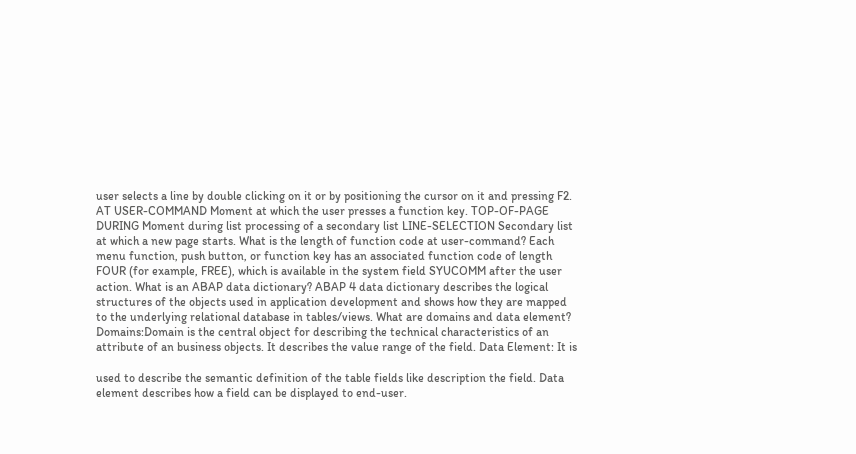user selects a line by double clicking on it or by positioning the cursor on it and pressing F2. AT USER-COMMAND Moment at which the user presses a function key. TOP-OF-PAGE DURING Moment during list processing of a secondary list LINE-SELECTION Secondary list at which a new page starts. What is the length of function code at user-command? Each menu function, push button, or function key has an associated function code of length FOUR (for example, FREE), which is available in the system field SYUCOMM after the user action. What is an ABAP data dictionary? ABAP 4 data dictionary describes the logical structures of the objects used in application development and shows how they are mapped to the underlying relational database in tables/views. What are domains and data element? Domains:Domain is the central object for describing the technical characteristics of an attribute of an business objects. It describes the value range of the field. Data Element: It is

used to describe the semantic definition of the table fields like description the field. Data element describes how a field can be displayed to end-user.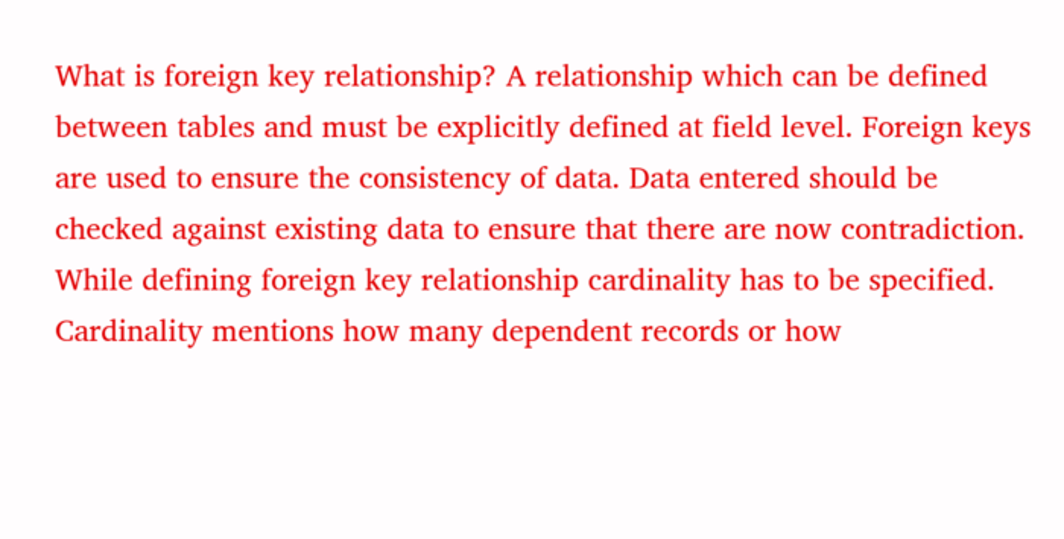What is foreign key relationship? A relationship which can be defined between tables and must be explicitly defined at field level. Foreign keys are used to ensure the consistency of data. Data entered should be checked against existing data to ensure that there are now contradiction. While defining foreign key relationship cardinality has to be specified. Cardinality mentions how many dependent records or how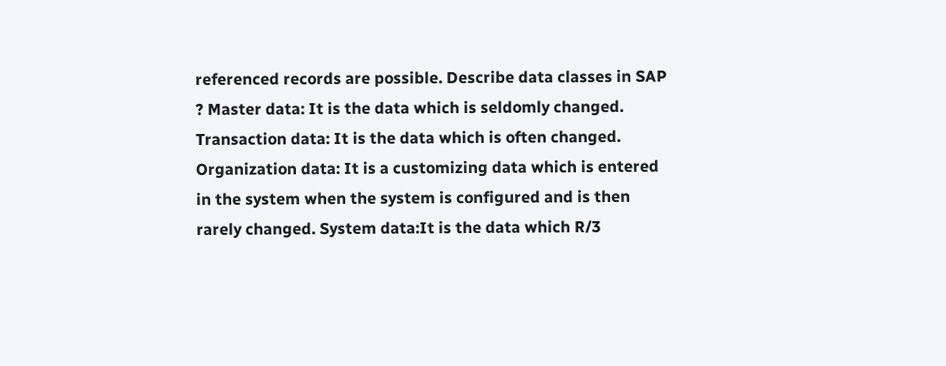referenced records are possible. Describe data classes in SAP ? Master data: It is the data which is seldomly changed. Transaction data: It is the data which is often changed. Organization data: It is a customizing data which is entered in the system when the system is configured and is then rarely changed. System data:It is the data which R/3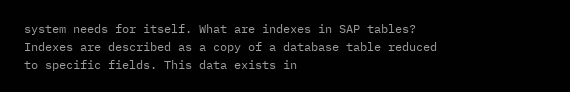system needs for itself. What are indexes in SAP tables? Indexes are described as a copy of a database table reduced to specific fields. This data exists in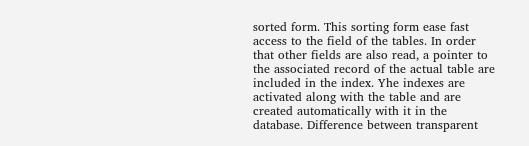sorted form. This sorting form ease fast access to the field of the tables. In order that other fields are also read, a pointer to the associated record of the actual table are included in the index. Yhe indexes are activated along with the table and are created automatically with it in the database. Difference between transparent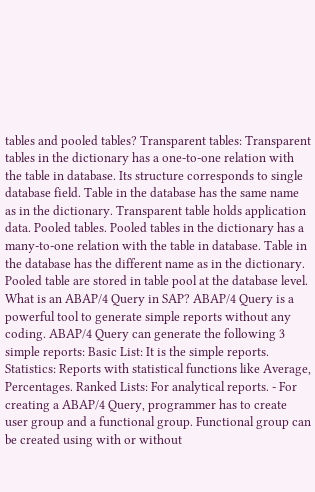tables and pooled tables? Transparent tables: Transparent tables in the dictionary has a one-to-one relation with the table in database. Its structure corresponds to single database field. Table in the database has the same name as in the dictionary. Transparent table holds application data. Pooled tables. Pooled tables in the dictionary has a many-to-one relation with the table in database. Table in the database has the different name as in the dictionary. Pooled table are stored in table pool at the database level. What is an ABAP/4 Query in SAP? ABAP/4 Query is a powerful tool to generate simple reports without any coding. ABAP/4 Query can generate the following 3 simple reports: Basic List: It is the simple reports. Statistics: Reports with statistical functions like Average, Percentages. Ranked Lists: For analytical reports. - For creating a ABAP/4 Query, programmer has to create user group and a functional group. Functional group can be created using with or without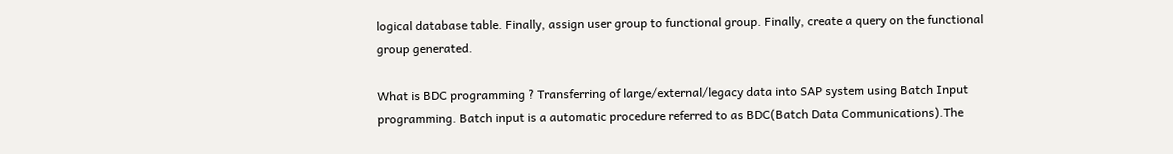logical database table. Finally, assign user group to functional group. Finally, create a query on the functional group generated.

What is BDC programming ? Transferring of large/external/legacy data into SAP system using Batch Input programming. Batch input is a automatic procedure referred to as BDC(Batch Data Communications).The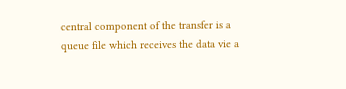central component of the transfer is a queue file which receives the data vie a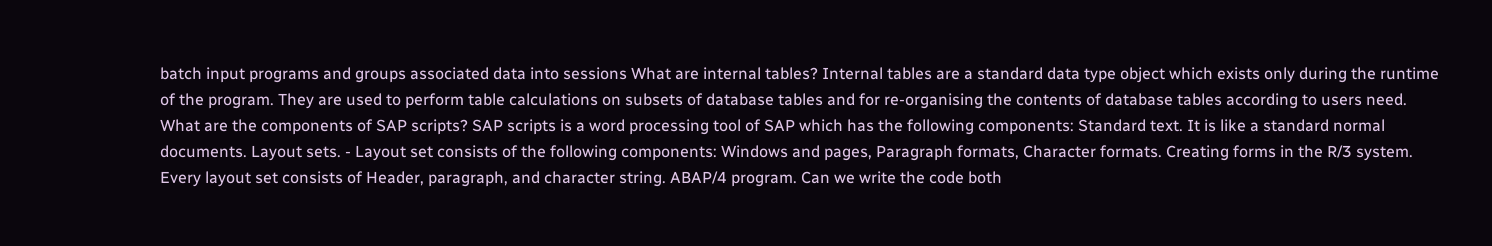batch input programs and groups associated data into sessions What are internal tables? Internal tables are a standard data type object which exists only during the runtime of the program. They are used to perform table calculations on subsets of database tables and for re-organising the contents of database tables according to users need. What are the components of SAP scripts? SAP scripts is a word processing tool of SAP which has the following components: Standard text. It is like a standard normal documents. Layout sets. - Layout set consists of the following components: Windows and pages, Paragraph formats, Character formats. Creating forms in the R/3 system. Every layout set consists of Header, paragraph, and character string. ABAP/4 program. Can we write the code both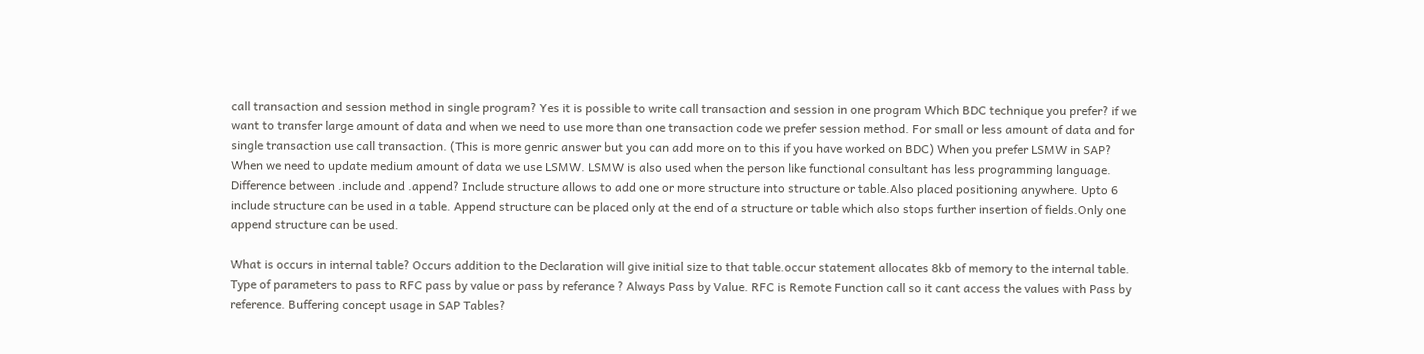call transaction and session method in single program? Yes it is possible to write call transaction and session in one program Which BDC technique you prefer? if we want to transfer large amount of data and when we need to use more than one transaction code we prefer session method. For small or less amount of data and for single transaction use call transaction. (This is more genric answer but you can add more on to this if you have worked on BDC) When you prefer LSMW in SAP? When we need to update medium amount of data we use LSMW. LSMW is also used when the person like functional consultant has less programming language. Difference between .include and .append? Include structure allows to add one or more structure into structure or table.Also placed positioning anywhere. Upto 6 include structure can be used in a table. Append structure can be placed only at the end of a structure or table which also stops further insertion of fields.Only one append structure can be used.

What is occurs in internal table? Occurs addition to the Declaration will give initial size to that table.occur statement allocates 8kb of memory to the internal table. Type of parameters to pass to RFC pass by value or pass by referance ? Always Pass by Value. RFC is Remote Function call so it cant access the values with Pass by reference. Buffering concept usage in SAP Tables?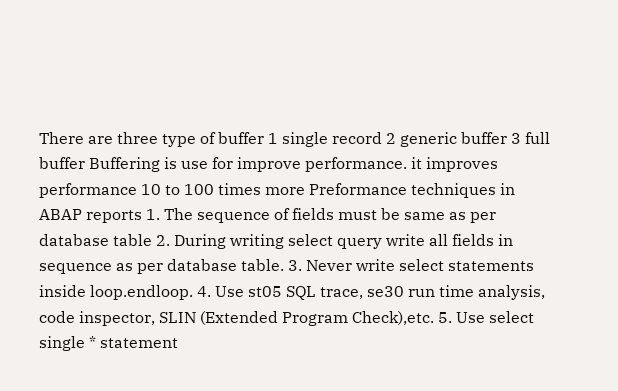There are three type of buffer 1 single record 2 generic buffer 3 full buffer Buffering is use for improve performance. it improves performance 10 to 100 times more Preformance techniques in ABAP reports 1. The sequence of fields must be same as per database table 2. During writing select query write all fields in sequence as per database table. 3. Never write select statements inside loop.endloop. 4. Use st05 SQL trace, se30 run time analysis, code inspector, SLIN (Extended Program Check),etc. 5. Use select single * statement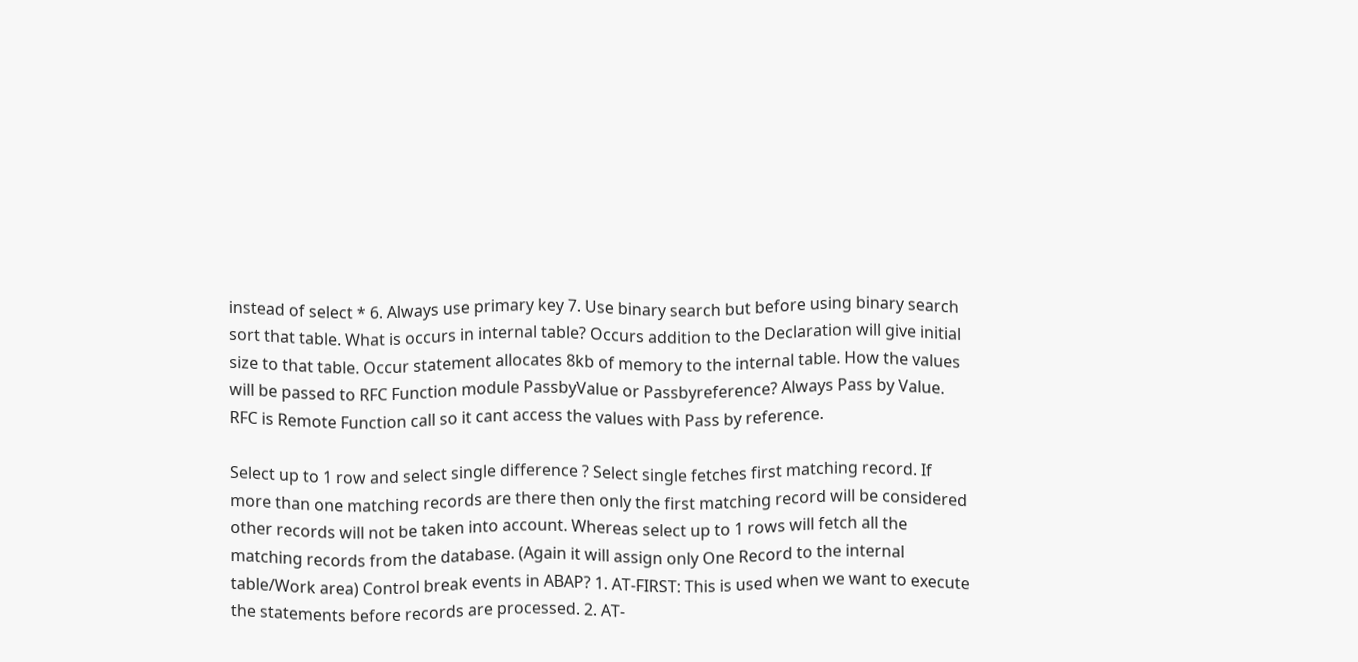instead of select * 6. Always use primary key 7. Use binary search but before using binary search sort that table. What is occurs in internal table? Occurs addition to the Declaration will give initial size to that table. Occur statement allocates 8kb of memory to the internal table. How the values will be passed to RFC Function module PassbyValue or Passbyreference? Always Pass by Value. RFC is Remote Function call so it cant access the values with Pass by reference.

Select up to 1 row and select single difference ? Select single fetches first matching record. If more than one matching records are there then only the first matching record will be considered other records will not be taken into account. Whereas select up to 1 rows will fetch all the matching records from the database. (Again it will assign only One Record to the internal table/Work area) Control break events in ABAP? 1. AT-FIRST: This is used when we want to execute the statements before records are processed. 2. AT-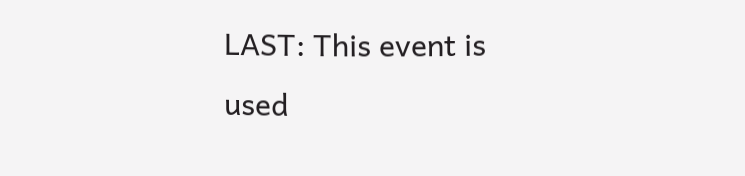LAST: This event is used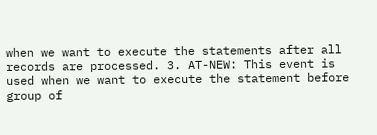when we want to execute the statements after all records are processed. 3. AT-NEW: This event is used when we want to execute the statement before group of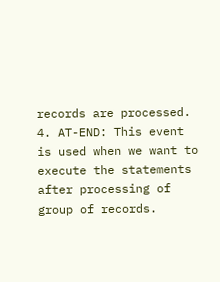records are processed. 4. AT-END: This event is used when we want to execute the statements after processing of group of records.